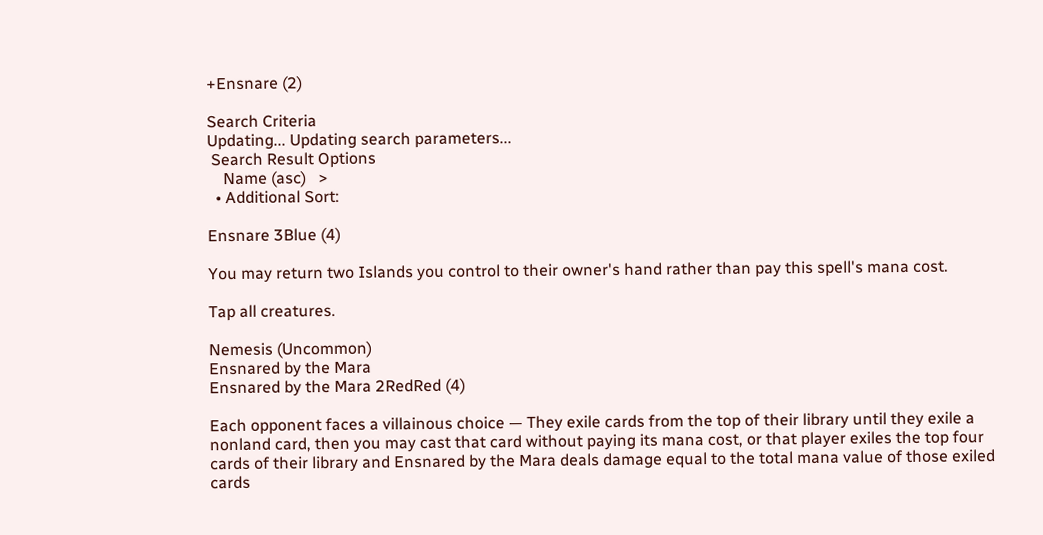+Ensnare (2)

Search Criteria
Updating... Updating search parameters...
 Search Result Options
    Name (asc)   >
  • Additional Sort:

Ensnare 3Blue (4)

You may return two Islands you control to their owner's hand rather than pay this spell's mana cost.

Tap all creatures.

Nemesis (Uncommon)
Ensnared by the Mara
Ensnared by the Mara 2RedRed (4)

Each opponent faces a villainous choice — They exile cards from the top of their library until they exile a nonland card, then you may cast that card without paying its mana cost, or that player exiles the top four cards of their library and Ensnared by the Mara deals damage equal to the total mana value of those exiled cards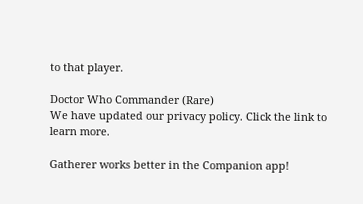to that player.

Doctor Who Commander (Rare)
We have updated our privacy policy. Click the link to learn more.

Gatherer works better in the Companion app!